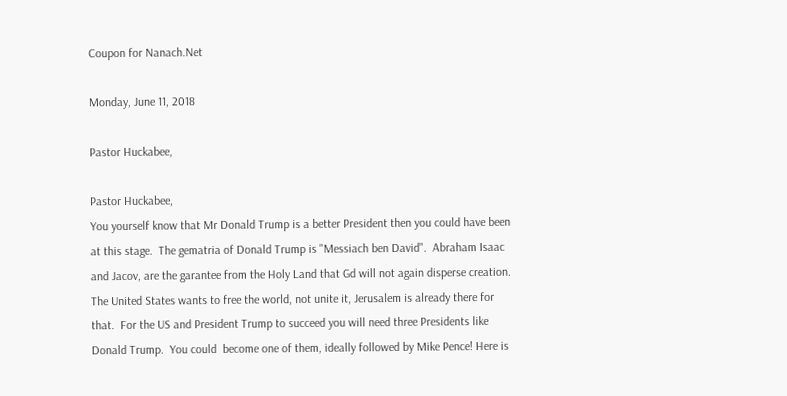Coupon for Nanach.Net

Monday, June 11, 2018

Pastor Huckabee,

Pastor Huckabee,
You yourself know that Mr Donald Trump is a better President then you could have been at this stage.  The gematria of Donald Trump is "Messiach ben David".  Abraham Isaac and Jacov, are the garantee from the Holy Land that Gd will not again disperse creation.  The United States wants to free the world, not unite it, Jerusalem is already there for that.  For the US and President Trump to succeed you will need three Presidents like Donald Trump.  You could  become one of them, ideally followed by Mike Pence! Here is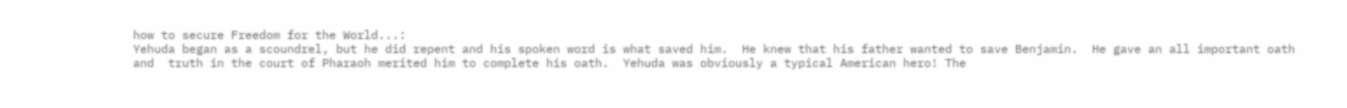how to secure Freedom for the World...:
Yehuda began as a scoundrel, but he did repent and his spoken word is what saved him.  He knew that his father wanted to save Benjamin.  He gave an all important oath and  truth in the court of Pharaoh merited him to complete his oath.  Yehuda was obviously a typical American hero! The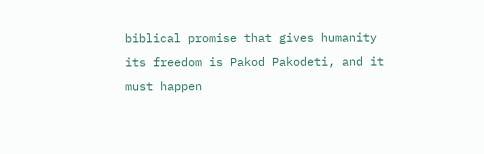biblical promise that gives humanity its freedom is Pakod Pakodeti, and it must happen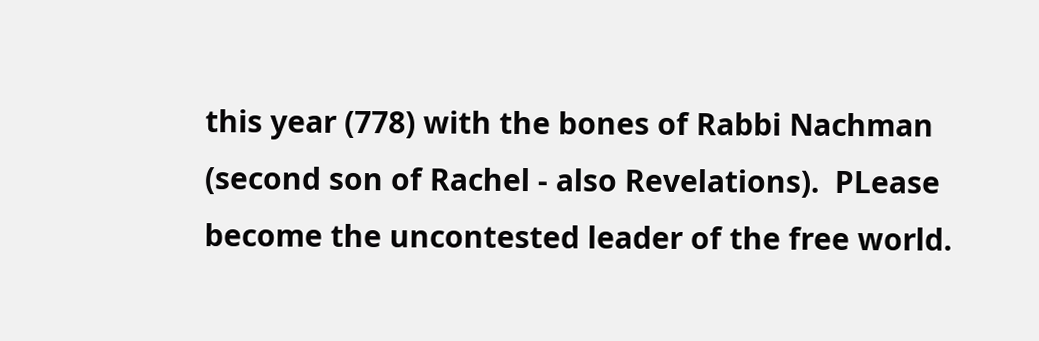this year (778) with the bones of Rabbi Nachman (second son of Rachel - also Revelations).  PLease become the uncontested leader of the free world.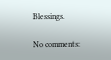Blessings.

No comments: